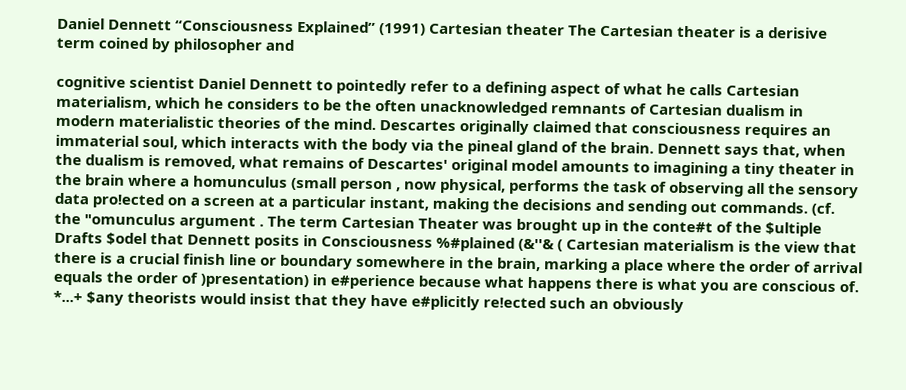Daniel Dennett “Consciousness Explained” (1991) Cartesian theater The Cartesian theater is a derisive term coined by philosopher and

cognitive scientist Daniel Dennett to pointedly refer to a defining aspect of what he calls Cartesian materialism, which he considers to be the often unacknowledged remnants of Cartesian dualism in modern materialistic theories of the mind. Descartes originally claimed that consciousness requires an immaterial soul, which interacts with the body via the pineal gland of the brain. Dennett says that, when the dualism is removed, what remains of Descartes' original model amounts to imagining a tiny theater in the brain where a homunculus (small person , now physical, performs the task of observing all the sensory data pro!ected on a screen at a particular instant, making the decisions and sending out commands. (cf. the "omunculus argument . The term Cartesian Theater was brought up in the conte#t of the $ultiple Drafts $odel that Dennett posits in Consciousness %#plained (&''& ( Cartesian materialism is the view that there is a crucial finish line or boundary somewhere in the brain, marking a place where the order of arrival equals the order of )presentation) in e#perience because what happens there is what you are conscious of. *...+ $any theorists would insist that they have e#plicitly re!ected such an obviously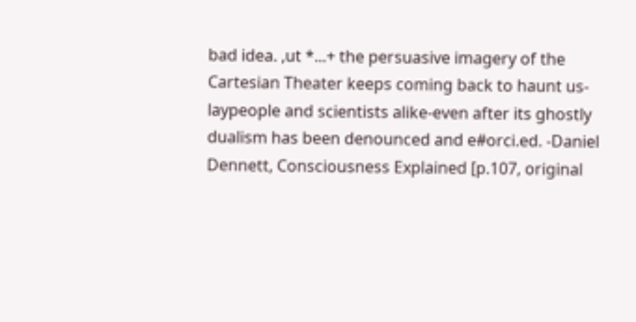bad idea. ,ut *...+ the persuasive imagery of the Cartesian Theater keeps coming back to haunt us-laypeople and scientists alike-even after its ghostly dualism has been denounced and e#orci.ed. -Daniel Dennett, Consciousness Explained [p.107, original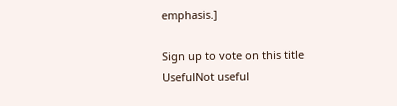emphasis.]

Sign up to vote on this title
UsefulNot useful